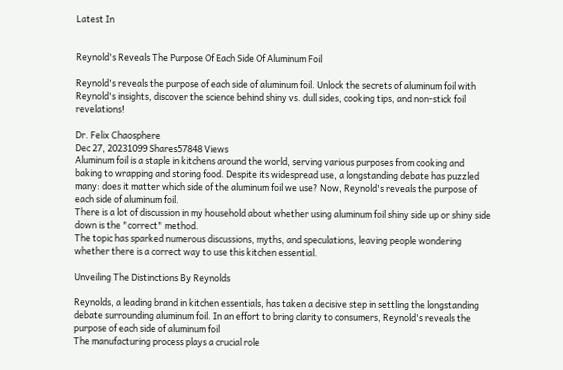Latest In


Reynold's Reveals The Purpose Of Each Side Of Aluminum Foil

Reynold's reveals the purpose of each side of aluminum foil. Unlock the secrets of aluminum foil with Reynold's insights, discover the science behind shiny vs. dull sides, cooking tips, and non-stick foil revelations!

Dr. Felix Chaosphere
Dec 27, 20231099 Shares57848 Views
Aluminum foil is a staple in kitchens around the world, serving various purposes from cooking and baking to wrapping and storing food. Despite its widespread use, a longstanding debate has puzzled many: does it matter which side of the aluminum foil we use? Now, Reynold's reveals the purpose of each side of aluminum foil.
There is a lot of discussion in my household about whether using aluminum foil shiny side up or shiny side down is the "correct" method.
The topic has sparked numerous discussions, myths, and speculations, leaving people wondering whether there is a correct way to use this kitchen essential.

Unveiling The Distinctions By Reynolds

Reynolds, a leading brand in kitchen essentials, has taken a decisive step in settling the longstanding debate surrounding aluminum foil. In an effort to bring clarity to consumers, Reynold's reveals the purpose of each side of aluminum foil
The manufacturing process plays a crucial role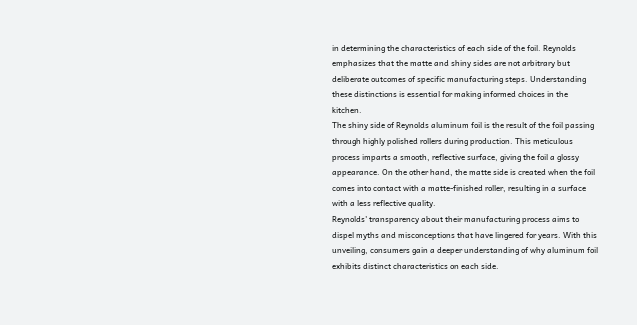in determining the characteristics of each side of the foil. Reynolds emphasizes that the matte and shiny sides are not arbitrary but deliberate outcomes of specific manufacturing steps. Understanding these distinctions is essential for making informed choices in the kitchen.
The shiny side of Reynolds aluminum foil is the result of the foil passing through highly polished rollers during production. This meticulous process imparts a smooth, reflective surface, giving the foil a glossy appearance. On the other hand, the matte side is created when the foil comes into contact with a matte-finished roller, resulting in a surface with a less reflective quality.
Reynolds' transparency about their manufacturing process aims to dispel myths and misconceptions that have lingered for years. With this unveiling, consumers gain a deeper understanding of why aluminum foil exhibits distinct characteristics on each side.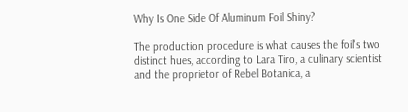Why Is One Side Of Aluminum Foil Shiny?

The production procedure is what causes the foil's two distinct hues, according to Lara Tiro, a culinary scientist and the proprietor of Rebel Botanica, a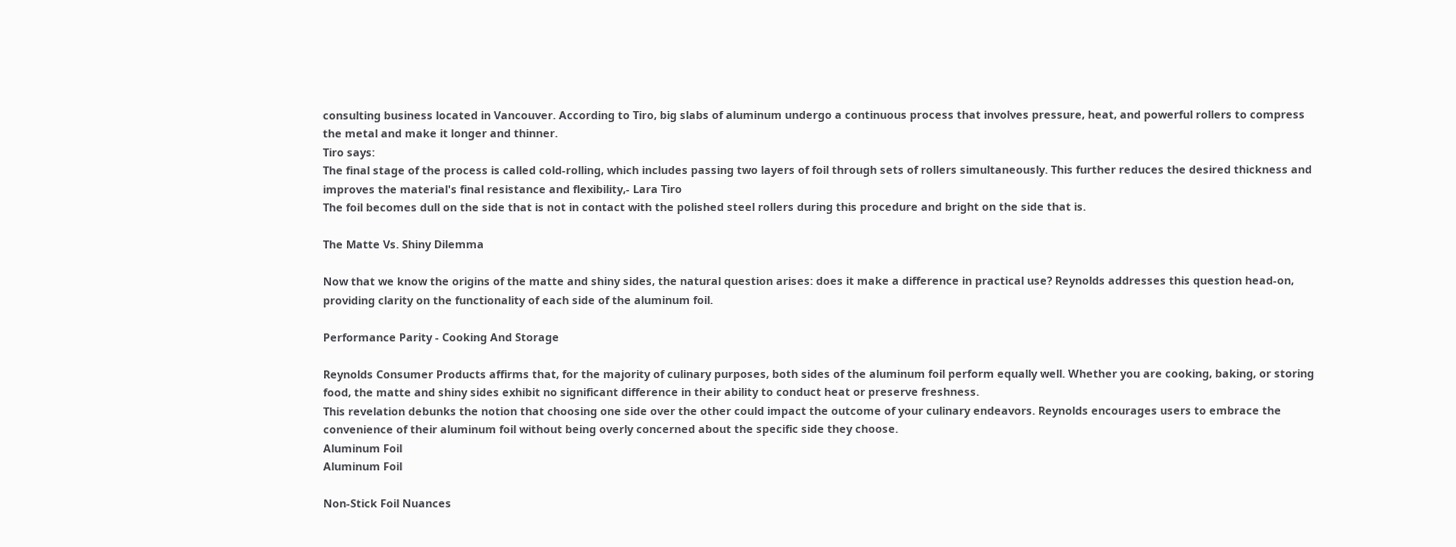consulting business located in Vancouver. According to Tiro, big slabs of aluminum undergo a continuous process that involves pressure, heat, and powerful rollers to compress the metal and make it longer and thinner.
Tiro says:
The final stage of the process is called cold-rolling, which includes passing two layers of foil through sets of rollers simultaneously. This further reduces the desired thickness and improves the material's final resistance and flexibility,- Lara Tiro
The foil becomes dull on the side that is not in contact with the polished steel rollers during this procedure and bright on the side that is.

The Matte Vs. Shiny Dilemma

Now that we know the origins of the matte and shiny sides, the natural question arises: does it make a difference in practical use? Reynolds addresses this question head-on, providing clarity on the functionality of each side of the aluminum foil.

Performance Parity - Cooking And Storage

Reynolds Consumer Products affirms that, for the majority of culinary purposes, both sides of the aluminum foil perform equally well. Whether you are cooking, baking, or storing food, the matte and shiny sides exhibit no significant difference in their ability to conduct heat or preserve freshness.
This revelation debunks the notion that choosing one side over the other could impact the outcome of your culinary endeavors. Reynolds encourages users to embrace the convenience of their aluminum foil without being overly concerned about the specific side they choose.
Aluminum Foil
Aluminum Foil

Non-Stick Foil Nuances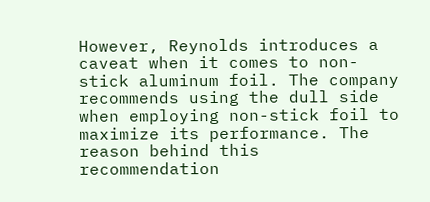However, Reynolds introduces a caveat when it comes to non-stick aluminum foil. The company recommends using the dull side when employing non-stick foil to maximize its performance. The reason behind this recommendation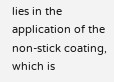lies in the application of the non-stick coating, which is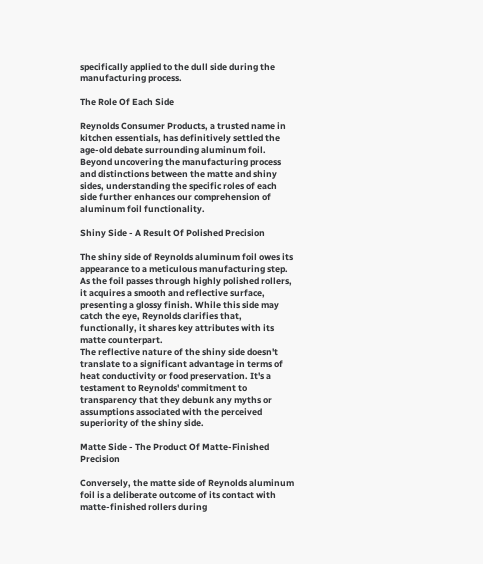specifically applied to the dull side during the manufacturing process.

The Role Of Each Side

Reynolds Consumer Products, a trusted name in kitchen essentials, has definitively settled the age-old debate surrounding aluminum foil. Beyond uncovering the manufacturing process and distinctions between the matte and shiny sides, understanding the specific roles of each side further enhances our comprehension of aluminum foil functionality.

Shiny Side - A Result Of Polished Precision

The shiny side of Reynolds aluminum foil owes its appearance to a meticulous manufacturing step. As the foil passes through highly polished rollers, it acquires a smooth and reflective surface, presenting a glossy finish. While this side may catch the eye, Reynolds clarifies that, functionally, it shares key attributes with its matte counterpart.
The reflective nature of the shiny side doesn't translate to a significant advantage in terms of heat conductivity or food preservation. It's a testament to Reynolds' commitment to transparency that they debunk any myths or assumptions associated with the perceived superiority of the shiny side.

Matte Side - The Product Of Matte-Finished Precision

Conversely, the matte side of Reynolds aluminum foil is a deliberate outcome of its contact with matte-finished rollers during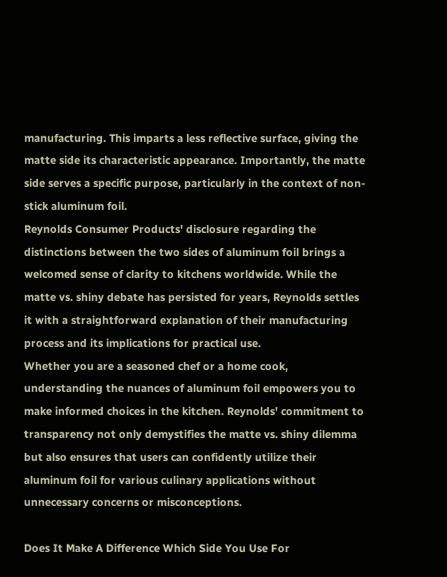manufacturing. This imparts a less reflective surface, giving the matte side its characteristic appearance. Importantly, the matte side serves a specific purpose, particularly in the context of non-stick aluminum foil.
Reynolds Consumer Products' disclosure regarding the distinctions between the two sides of aluminum foil brings a welcomed sense of clarity to kitchens worldwide. While the matte vs. shiny debate has persisted for years, Reynolds settles it with a straightforward explanation of their manufacturing process and its implications for practical use.
Whether you are a seasoned chef or a home cook, understanding the nuances of aluminum foil empowers you to make informed choices in the kitchen. Reynolds' commitment to transparency not only demystifies the matte vs. shiny dilemma but also ensures that users can confidently utilize their aluminum foil for various culinary applications without unnecessary concerns or misconceptions.

Does It Make A Difference Which Side You Use For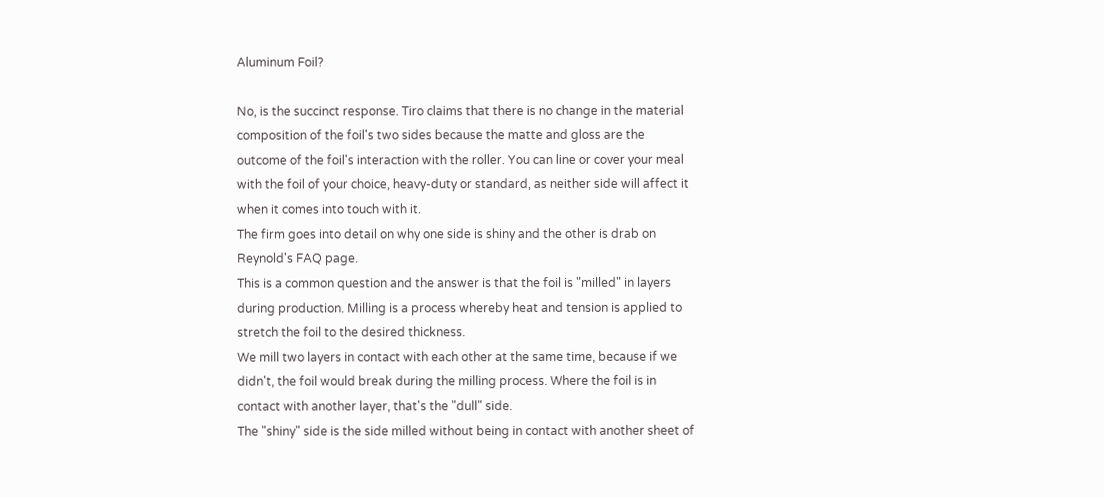Aluminum Foil?

No, is the succinct response. Tiro claims that there is no change in the material composition of the foil's two sides because the matte and gloss are the outcome of the foil's interaction with the roller. You can line or cover your meal with the foil of your choice, heavy-duty or standard, as neither side will affect it when it comes into touch with it.
The firm goes into detail on why one side is shiny and the other is drab on Reynold's FAQ page.
This is a common question and the answer is that the foil is "milled" in layers during production. Milling is a process whereby heat and tension is applied to stretch the foil to the desired thickness.
We mill two layers in contact with each other at the same time, because if we didn't, the foil would break during the milling process. Where the foil is in contact with another layer, that's the "dull" side.
The "shiny" side is the side milled without being in contact with another sheet of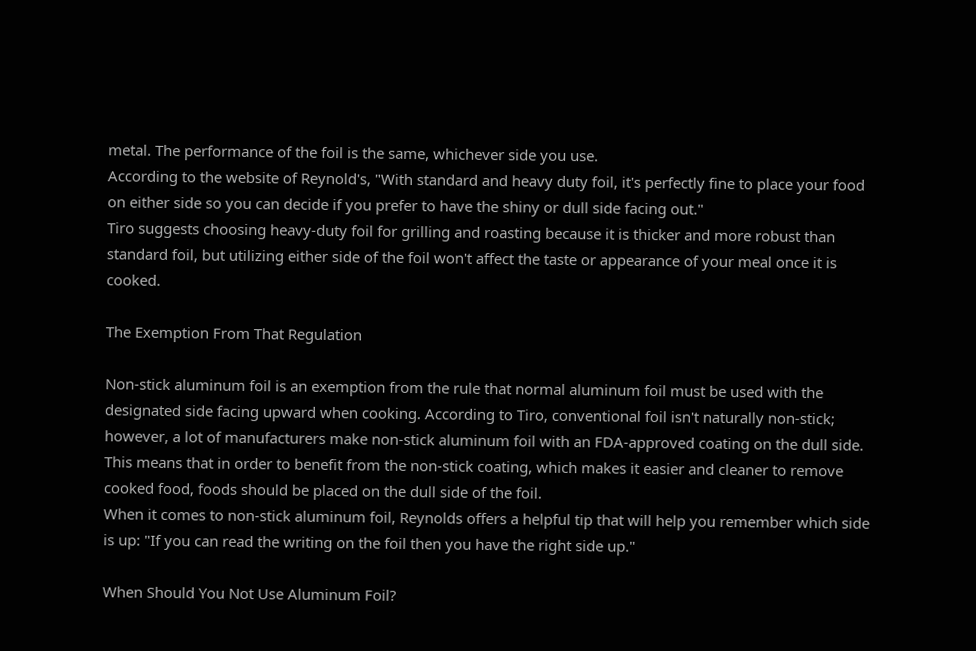metal. The performance of the foil is the same, whichever side you use.
According to the website of Reynold's, "With standard and heavy duty foil, it's perfectly fine to place your food on either side so you can decide if you prefer to have the shiny or dull side facing out."
Tiro suggests choosing heavy-duty foil for grilling and roasting because it is thicker and more robust than standard foil, but utilizing either side of the foil won't affect the taste or appearance of your meal once it is cooked.

The Exemption From That Regulation

Non-stick aluminum foil is an exemption from the rule that normal aluminum foil must be used with the designated side facing upward when cooking. According to Tiro, conventional foil isn't naturally non-stick; however, a lot of manufacturers make non-stick aluminum foil with an FDA-approved coating on the dull side. This means that in order to benefit from the non-stick coating, which makes it easier and cleaner to remove cooked food, foods should be placed on the dull side of the foil.
When it comes to non-stick aluminum foil, Reynolds offers a helpful tip that will help you remember which side is up: "If you can read the writing on the foil then you have the right side up."

When Should You Not Use Aluminum Foil?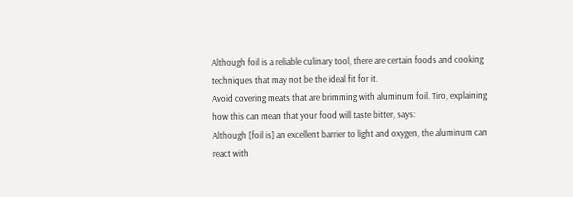Although foil is a reliable culinary tool, there are certain foods and cooking techniques that may not be the ideal fit for it.
Avoid covering meats that are brimming with aluminum foil. Tiro, explaining how this can mean that your food will taste bitter, says:
Although [foil is] an excellent barrier to light and oxygen, the aluminum can react with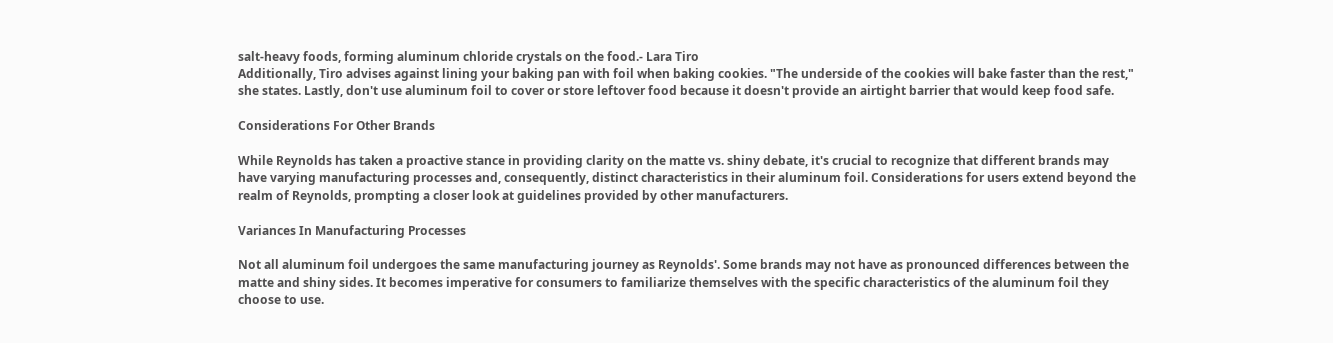salt-heavy foods, forming aluminum chloride crystals on the food.- Lara Tiro
Additionally, Tiro advises against lining your baking pan with foil when baking cookies. "The underside of the cookies will bake faster than the rest," she states. Lastly, don't use aluminum foil to cover or store leftover food because it doesn't provide an airtight barrier that would keep food safe.

Considerations For Other Brands

While Reynolds has taken a proactive stance in providing clarity on the matte vs. shiny debate, it's crucial to recognize that different brands may have varying manufacturing processes and, consequently, distinct characteristics in their aluminum foil. Considerations for users extend beyond the realm of Reynolds, prompting a closer look at guidelines provided by other manufacturers.

Variances In Manufacturing Processes

Not all aluminum foil undergoes the same manufacturing journey as Reynolds'. Some brands may not have as pronounced differences between the matte and shiny sides. It becomes imperative for consumers to familiarize themselves with the specific characteristics of the aluminum foil they choose to use.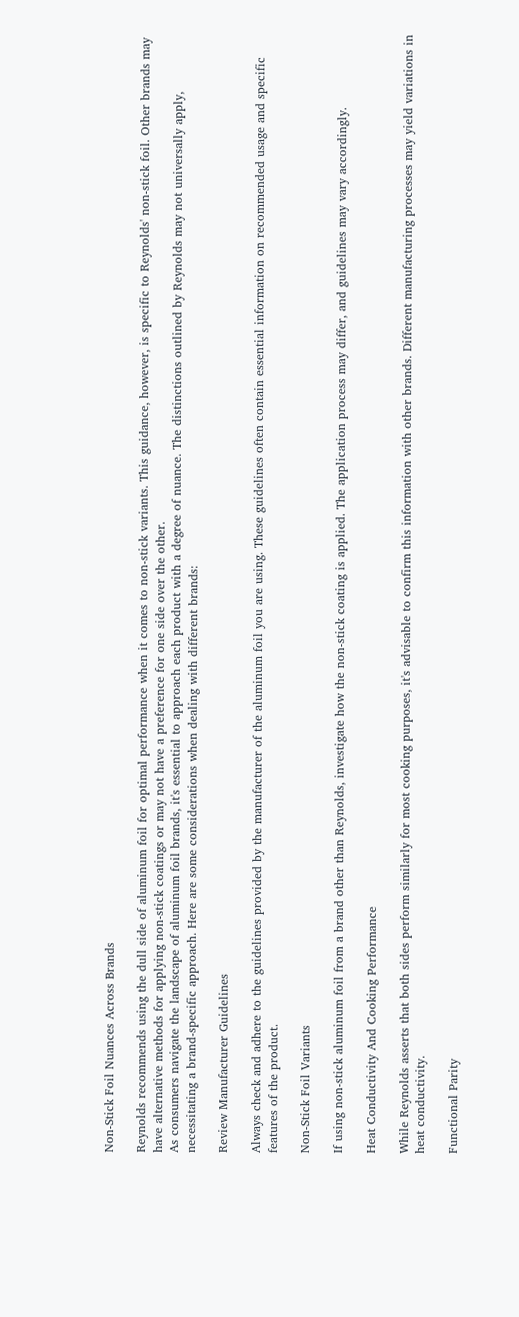Non-Stick Foil Nuances Across Brands

Reynolds recommends using the dull side of aluminum foil for optimal performance when it comes to non-stick variants. This guidance, however, is specific to Reynolds' non-stick foil. Other brands may have alternative methods for applying non-stick coatings or may not have a preference for one side over the other.
As consumers navigate the landscape of aluminum foil brands, it's essential to approach each product with a degree of nuance. The distinctions outlined by Reynolds may not universally apply, necessitating a brand-specific approach. Here are some considerations when dealing with different brands:

Review Manufacturer Guidelines

Always check and adhere to the guidelines provided by the manufacturer of the aluminum foil you are using. These guidelines often contain essential information on recommended usage and specific features of the product.

Non-Stick Foil Variants

If using non-stick aluminum foil from a brand other than Reynolds, investigate how the non-stick coating is applied. The application process may differ, and guidelines may vary accordingly.

Heat Conductivity And Cooking Performance

While Reynolds asserts that both sides perform similarly for most cooking purposes, it's advisable to confirm this information with other brands. Different manufacturing processes may yield variations in heat conductivity.

Functional Parity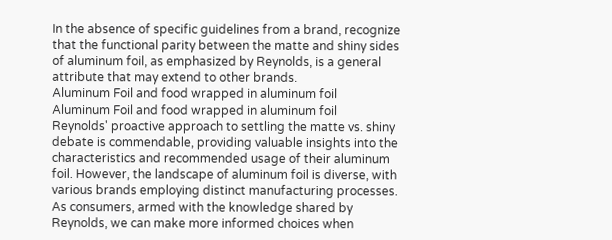In the absence of specific guidelines from a brand, recognize that the functional parity between the matte and shiny sides of aluminum foil, as emphasized by Reynolds, is a general attribute that may extend to other brands.
Aluminum Foil and food wrapped in aluminum foil
Aluminum Foil and food wrapped in aluminum foil
Reynolds' proactive approach to settling the matte vs. shiny debate is commendable, providing valuable insights into the characteristics and recommended usage of their aluminum foil. However, the landscape of aluminum foil is diverse, with various brands employing distinct manufacturing processes.
As consumers, armed with the knowledge shared by Reynolds, we can make more informed choices when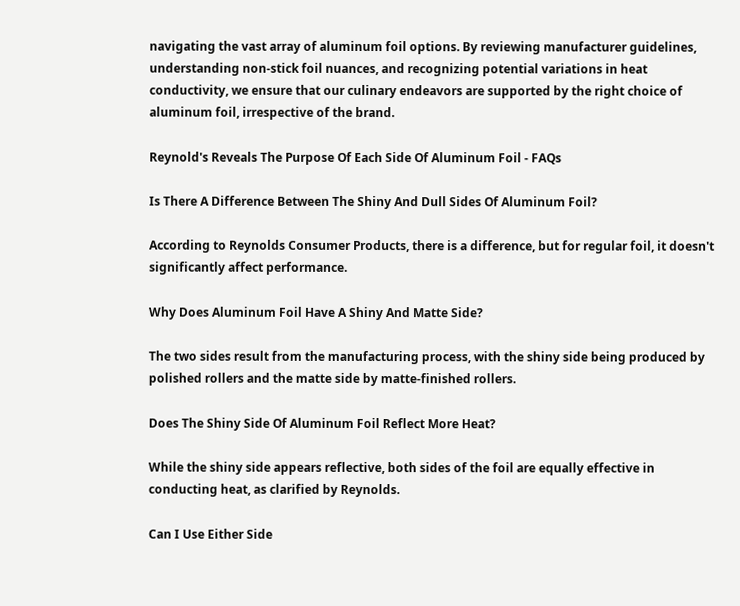navigating the vast array of aluminum foil options. By reviewing manufacturer guidelines, understanding non-stick foil nuances, and recognizing potential variations in heat conductivity, we ensure that our culinary endeavors are supported by the right choice of aluminum foil, irrespective of the brand.

Reynold's Reveals The Purpose Of Each Side Of Aluminum Foil - FAQs

Is There A Difference Between The Shiny And Dull Sides Of Aluminum Foil?

According to Reynolds Consumer Products, there is a difference, but for regular foil, it doesn't significantly affect performance.

Why Does Aluminum Foil Have A Shiny And Matte Side?

The two sides result from the manufacturing process, with the shiny side being produced by polished rollers and the matte side by matte-finished rollers.

Does The Shiny Side Of Aluminum Foil Reflect More Heat?

While the shiny side appears reflective, both sides of the foil are equally effective in conducting heat, as clarified by Reynolds.

Can I Use Either Side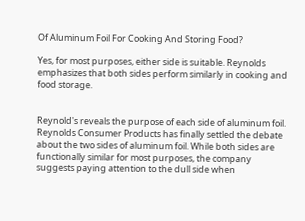Of Aluminum Foil For Cooking And Storing Food?

Yes, for most purposes, either side is suitable. Reynolds emphasizes that both sides perform similarly in cooking and food storage.


Reynold's reveals the purpose of each side of aluminum foil. Reynolds Consumer Products has finally settled the debate about the two sides of aluminum foil. While both sides are functionally similar for most purposes, the company suggests paying attention to the dull side when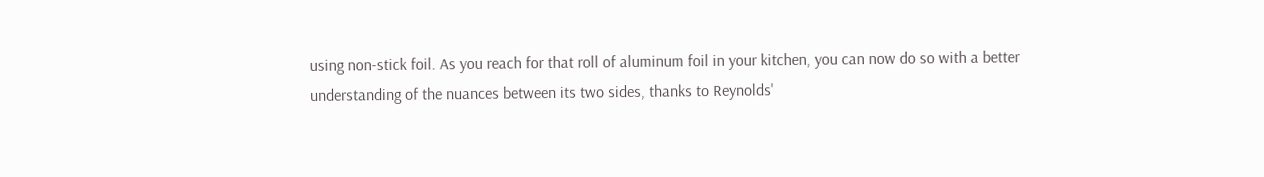using non-stick foil. As you reach for that roll of aluminum foil in your kitchen, you can now do so with a better understanding of the nuances between its two sides, thanks to Reynolds'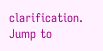clarification.
Jump to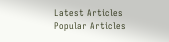Latest Articles
Popular Articles